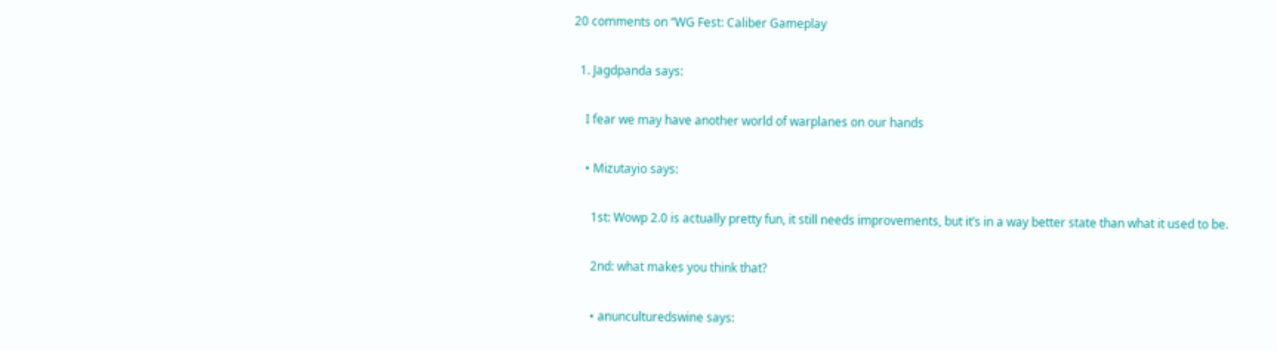20 comments on “WG Fest: Caliber Gameplay

  1. Jagdpanda says:

    I fear we may have another world of warplanes on our hands

    • Mizutayio says:

      1st: Wowp 2.0 is actually pretty fun, it still needs improvements, but it’s in a way better state than what it used to be.

      2nd: what makes you think that?

      • anunculturedswine says: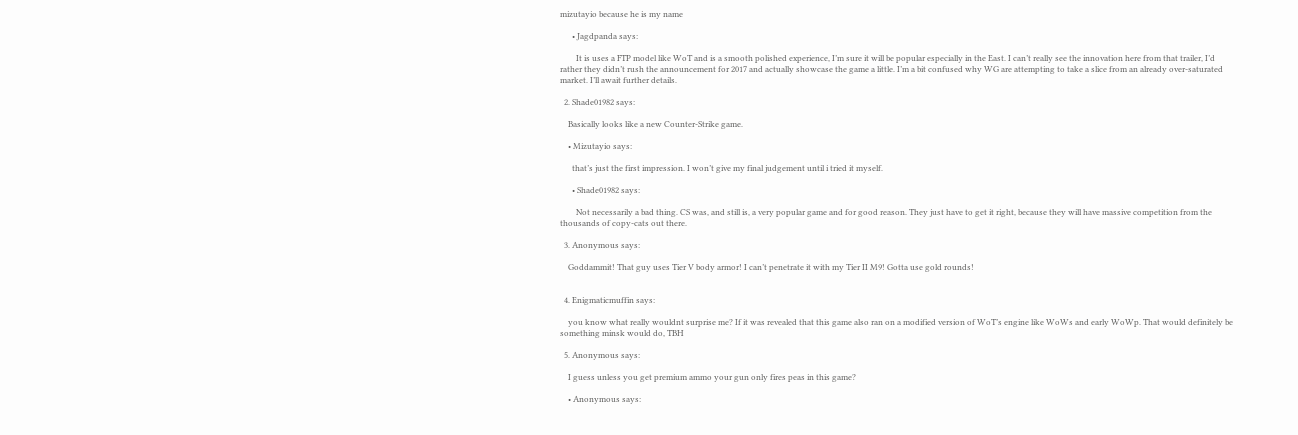mizutayio because he is my name

      • Jagdpanda says:

        It is uses a FTP model like WoT and is a smooth polished experience, I’m sure it will be popular especially in the East. I can’t really see the innovation here from that trailer, I’d rather they didn’t rush the announcement for 2017 and actually showcase the game a little. I’m a bit confused why WG are attempting to take a slice from an already over-saturated market. I’ll await further details.

  2. Shade01982 says:

    Basically looks like a new Counter-Strike game.

    • Mizutayio says:

      that’s just the first impression. I won’t give my final judgement until i tried it myself.

      • Shade01982 says:

        Not necessarily a bad thing. CS was, and still is, a very popular game and for good reason. They just have to get it right, because they will have massive competition from the thousands of copy-cats out there.

  3. Anonymous says:

    Goddammit! That guy uses Tier V body armor! I can’t penetrate it with my Tier II M9! Gotta use gold rounds!


  4. Enigmaticmuffin says:

    you know what really wouldnt surprise me? If it was revealed that this game also ran on a modified version of WoT’s engine like WoWs and early WoWp. That would definitely be something minsk would do, TBH

  5. Anonymous says:

    I guess unless you get premium ammo your gun only fires peas in this game?

    • Anonymous says: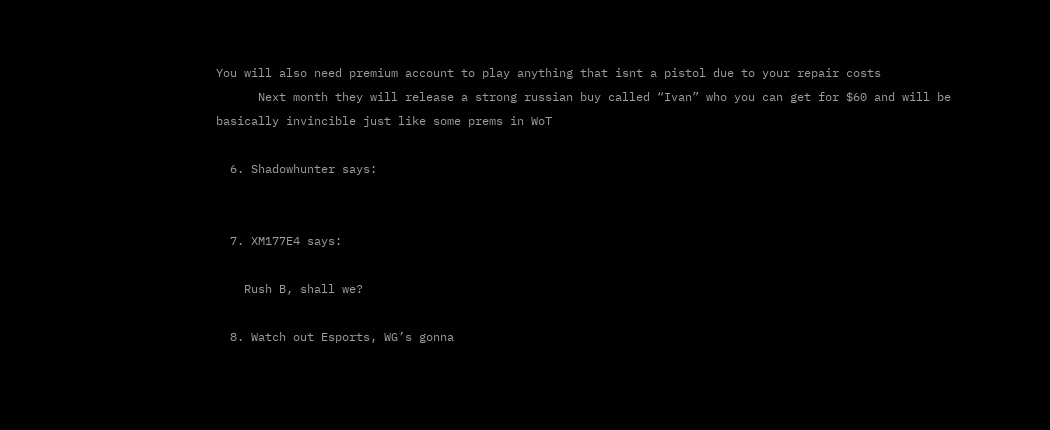You will also need premium account to play anything that isnt a pistol due to your repair costs
      Next month they will release a strong russian buy called “Ivan” who you can get for $60 and will be basically invincible just like some prems in WoT

  6. Shadowhunter says:


  7. XM177E4 says:

    Rush B, shall we?

  8. Watch out Esports, WG’s gonna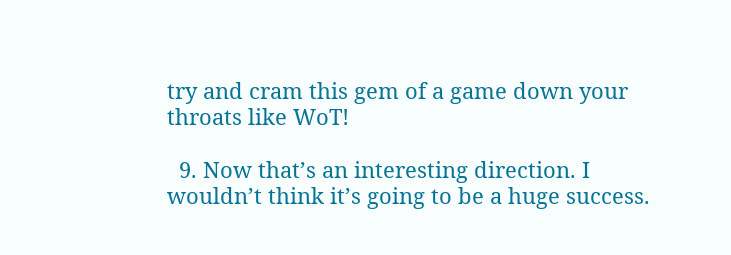try and cram this gem of a game down your throats like WoT!

  9. Now that’s an interesting direction. I wouldn’t think it’s going to be a huge success.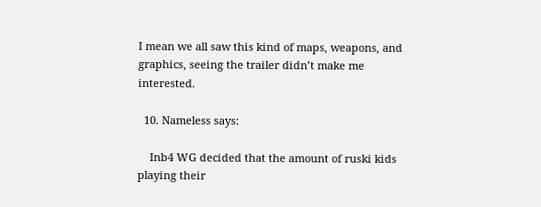I mean we all saw this kind of maps, weapons, and graphics, seeing the trailer didn’t make me interested.

  10. Nameless says:

    Inb4 WG decided that the amount of ruski kids playing their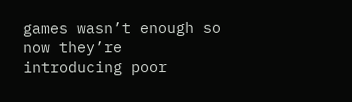games wasn’t enough so now they’re introducing poor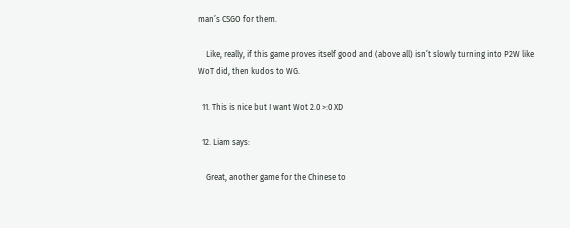man’s CSGO for them.

    Like, really, if this game proves itself good and (above all) isn’t slowly turning into P2W like WoT did, then kudos to WG.

  11. This is nice but I want Wot 2.0 >:0 XD

  12. Liam says:

    Great, another game for the Chinese to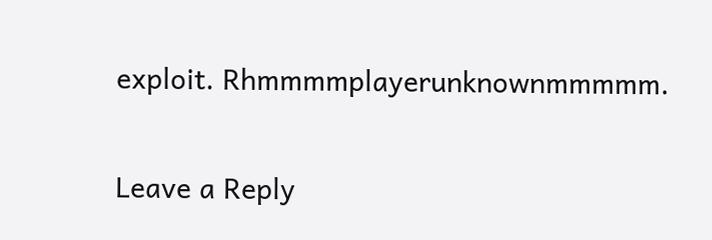exploit. Rhmmmmplayerunknownmmmmm.


Leave a Reply